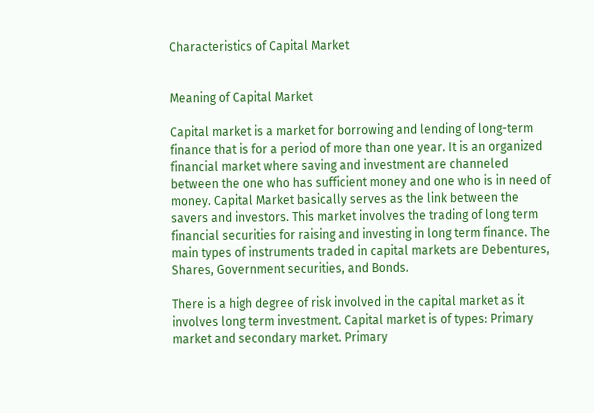Characteristics of Capital Market


Meaning of Capital Market

Capital market is a market for borrowing and lending of long-term finance that is for a period of more than one year. It is an organized financial market where saving and investment are channeled between the one who has sufficient money and one who is in need of money. Capital Market basically serves as the link between the savers and investors. This market involves the trading of long term financial securities for raising and investing in long term finance. The main types of instruments traded in capital markets are Debentures, Shares, Government securities, and Bonds.

There is a high degree of risk involved in the capital market as it involves long term investment. Capital market is of types: Primary market and secondary market. Primary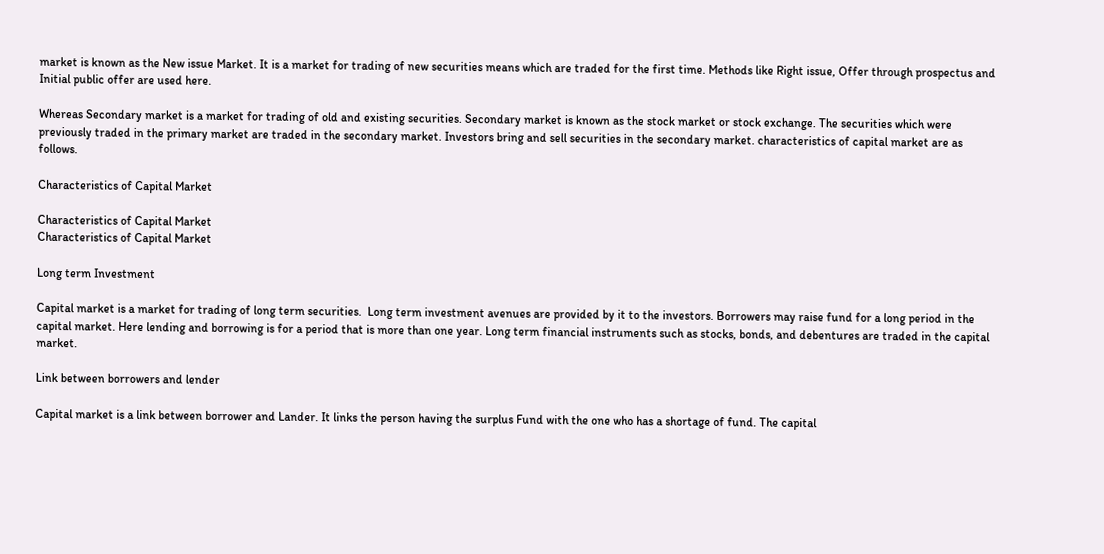market is known as the New issue Market. It is a market for trading of new securities means which are traded for the first time. Methods like Right issue, Offer through prospectus and Initial public offer are used here.

Whereas Secondary market is a market for trading of old and existing securities. Secondary market is known as the stock market or stock exchange. The securities which were previously traded in the primary market are traded in the secondary market. Investors bring and sell securities in the secondary market. characteristics of capital market are as follows.

Characteristics of Capital Market

Characteristics of Capital Market
Characteristics of Capital Market

Long term Investment

Capital market is a market for trading of long term securities.  Long term investment avenues are provided by it to the investors. Borrowers may raise fund for a long period in the capital market. Here lending and borrowing is for a period that is more than one year. Long term financial instruments such as stocks, bonds, and debentures are traded in the capital market.

Link between borrowers and lender

Capital market is a link between borrower and Lander. It links the person having the surplus Fund with the one who has a shortage of fund. The capital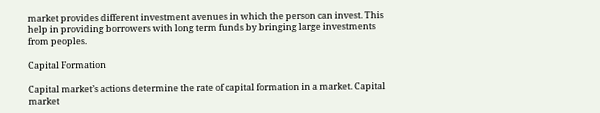market provides different investment avenues in which the person can invest. This help in providing borrowers with long term funds by bringing large investments from peoples.

Capital Formation

Capital market’s actions determine the rate of capital formation in a market. Capital market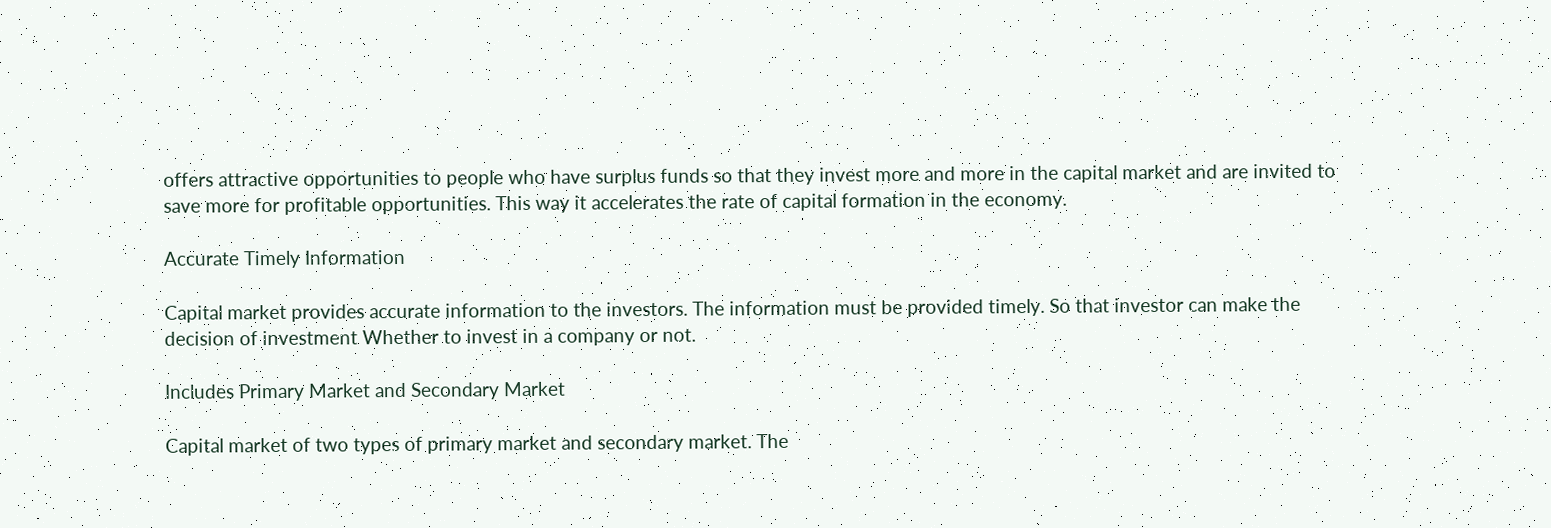offers attractive opportunities to people who have surplus funds so that they invest more and more in the capital market and are invited to save more for profitable opportunities. This way it accelerates the rate of capital formation in the economy.

Accurate Timely Information

Capital market provides accurate information to the investors. The information must be provided timely. So that investor can make the decision of investment Whether to invest in a company or not.

Includes Primary Market and Secondary Market

Capital market of two types of primary market and secondary market. The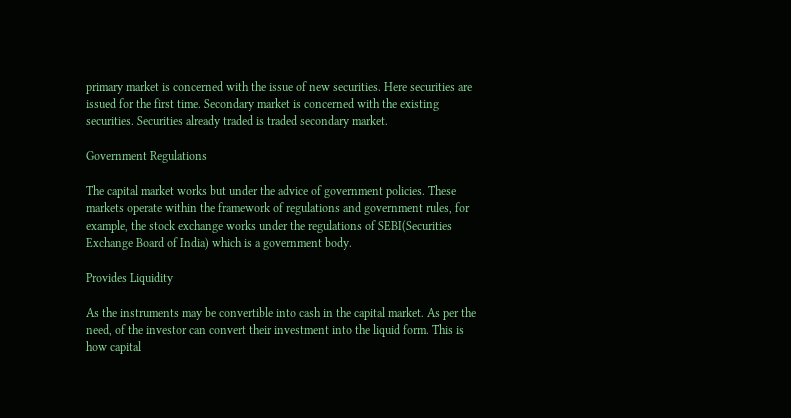primary market is concerned with the issue of new securities. Here securities are issued for the first time. Secondary market is concerned with the existing securities. Securities already traded is traded secondary market.

Government Regulations

The capital market works but under the advice of government policies. These markets operate within the framework of regulations and government rules, for example, the stock exchange works under the regulations of SEBI(Securities Exchange Board of India) which is a government body.

Provides Liquidity

As the instruments may be convertible into cash in the capital market. As per the need, of the investor can convert their investment into the liquid form. This is how capital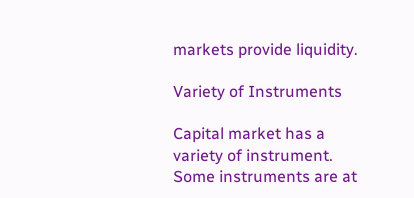markets provide liquidity.

Variety of Instruments

Capital market has a variety of instrument. Some instruments are at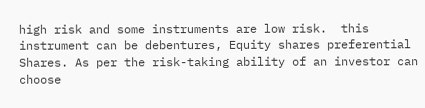high risk and some instruments are low risk.  this instrument can be debentures, Equity shares preferential Shares. As per the risk-taking ability of an investor can choose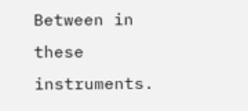Between in these instruments.